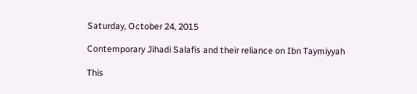Saturday, October 24, 2015

Contemporary Jihadi Salafis and their reliance on Ibn Taymiyyah

This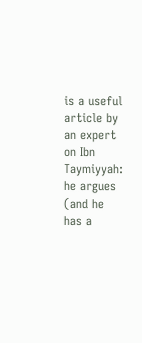is a useful article by an expert on Ibn Taymiyyah: he argues (and he has a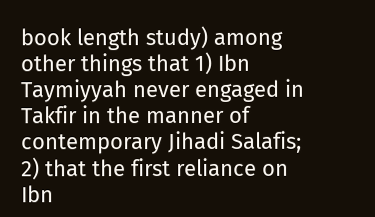book length study) among other things that 1) Ibn Taymiyyah never engaged in Takfir in the manner of contemporary Jihadi Salafis; 2) that the first reliance on Ibn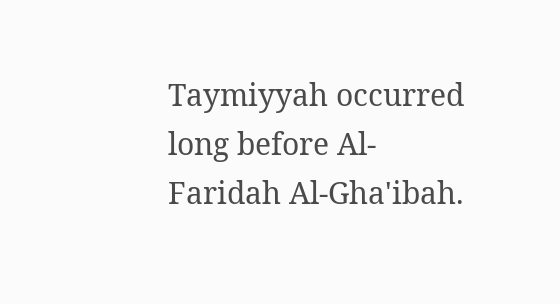Taymiyyah occurred long before Al-Faridah Al-Gha'ibah.